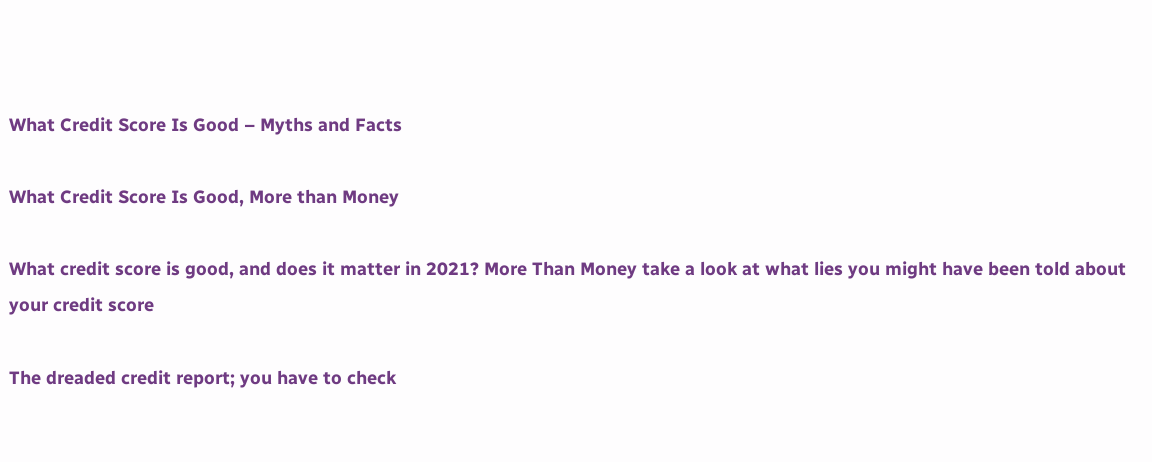What Credit Score Is Good – Myths and Facts

What Credit Score Is Good, More than Money

What credit score is good, and does it matter in 2021? More Than Money take a look at what lies you might have been told about your credit score

The dreaded credit report; you have to check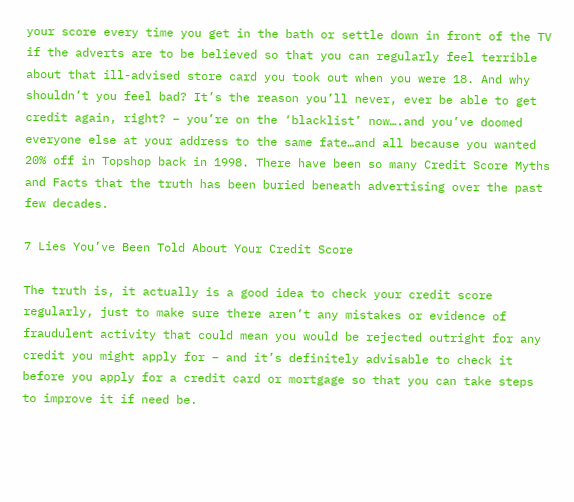your score every time you get in the bath or settle down in front of the TV if the adverts are to be believed so that you can regularly feel terrible about that ill-advised store card you took out when you were 18. And why shouldn’t you feel bad? It’s the reason you’ll never, ever be able to get credit again, right? – you’re on the ‘blacklist’ now….and you’ve doomed everyone else at your address to the same fate…and all because you wanted 20% off in Topshop back in 1998. There have been so many Credit Score Myths and Facts that the truth has been buried beneath advertising over the past few decades.

7 Lies You’ve Been Told About Your Credit Score

The truth is, it actually is a good idea to check your credit score regularly, just to make sure there aren’t any mistakes or evidence of fraudulent activity that could mean you would be rejected outright for any credit you might apply for – and it’s definitely advisable to check it before you apply for a credit card or mortgage so that you can take steps to improve it if need be.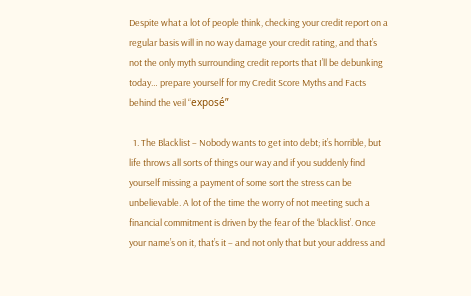Despite what a lot of people think, checking your credit report on a regular basis will in no way damage your credit rating, and that’s not the only myth surrounding credit reports that I’ll be debunking today… prepare yourself for my Credit Score Myths and Facts behind the veil “exposé”

  1. The Blacklist – Nobody wants to get into debt; it’s horrible, but life throws all sorts of things our way and if you suddenly find yourself missing a payment of some sort the stress can be unbelievable. A lot of the time the worry of not meeting such a financial commitment is driven by the fear of the ‘blacklist’. Once your name’s on it, that’s it – and not only that but your address and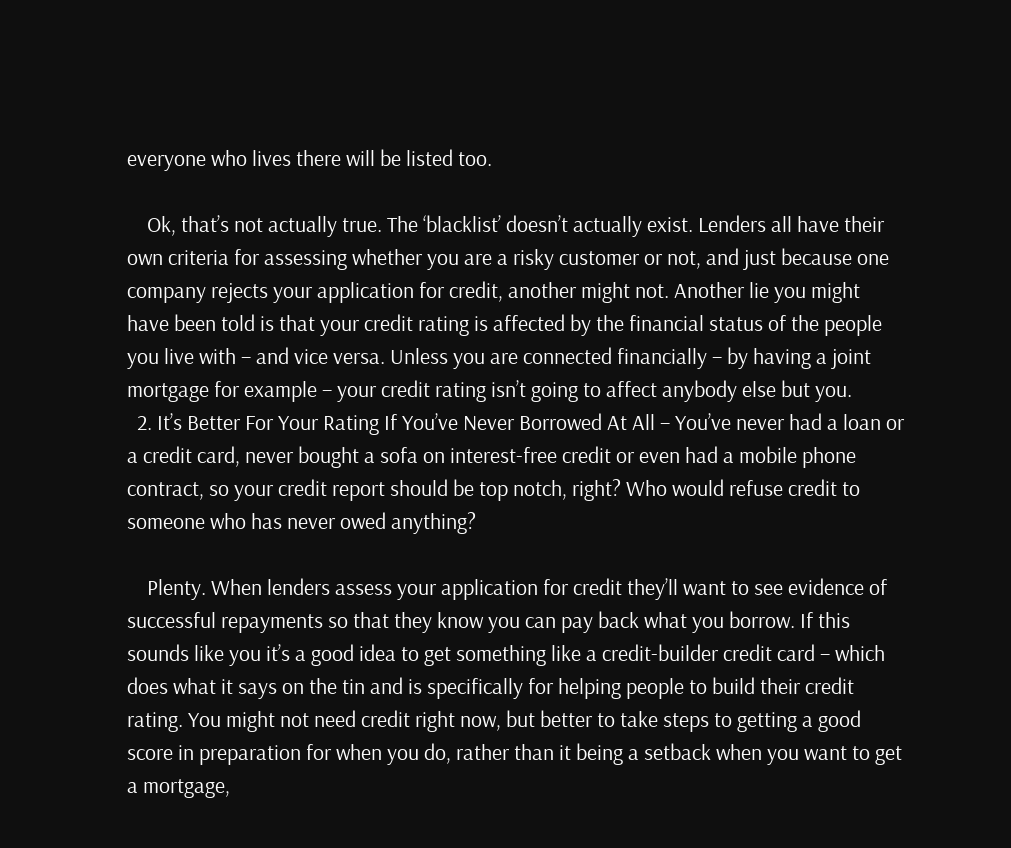everyone who lives there will be listed too.

    Ok, that’s not actually true. The ‘blacklist’ doesn’t actually exist. Lenders all have their own criteria for assessing whether you are a risky customer or not, and just because one company rejects your application for credit, another might not. Another lie you might have been told is that your credit rating is affected by the financial status of the people you live with – and vice versa. Unless you are connected financially – by having a joint mortgage for example – your credit rating isn’t going to affect anybody else but you.
  2. It’s Better For Your Rating If You’ve Never Borrowed At All – You’ve never had a loan or a credit card, never bought a sofa on interest-free credit or even had a mobile phone contract, so your credit report should be top notch, right? Who would refuse credit to someone who has never owed anything?

    Plenty. When lenders assess your application for credit they’ll want to see evidence of successful repayments so that they know you can pay back what you borrow. If this sounds like you it’s a good idea to get something like a credit-builder credit card – which does what it says on the tin and is specifically for helping people to build their credit rating. You might not need credit right now, but better to take steps to getting a good score in preparation for when you do, rather than it being a setback when you want to get a mortgage,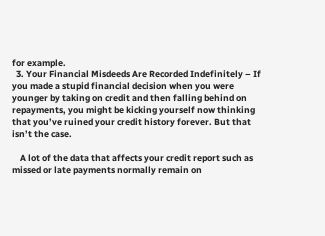for example.
  3. Your Financial Misdeeds Are Recorded Indefinitely – If you made a stupid financial decision when you were younger by taking on credit and then falling behind on repayments, you might be kicking yourself now thinking that you’ve ruined your credit history forever. But that isn’t the case.

    A lot of the data that affects your credit report such as missed or late payments normally remain on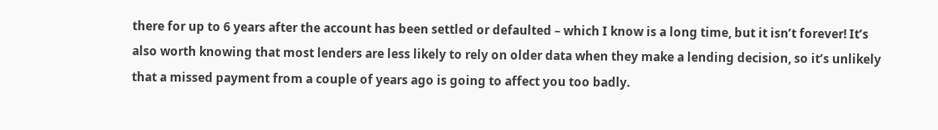there for up to 6 years after the account has been settled or defaulted – which I know is a long time, but it isn’t forever! It’s also worth knowing that most lenders are less likely to rely on older data when they make a lending decision, so it’s unlikely that a missed payment from a couple of years ago is going to affect you too badly.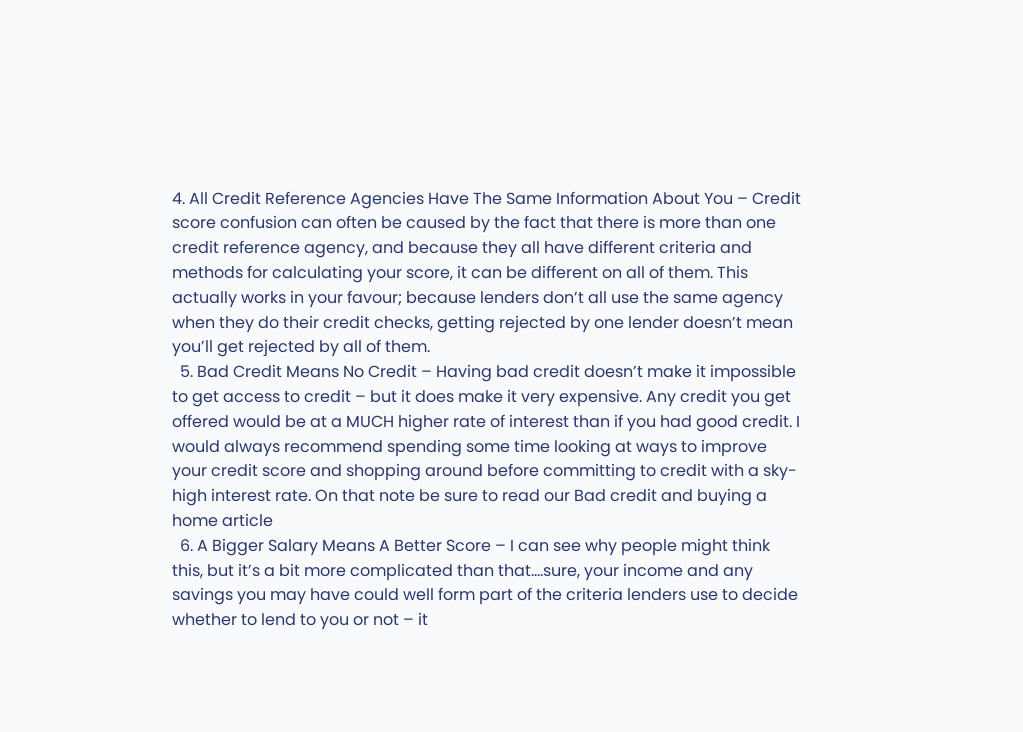4. All Credit Reference Agencies Have The Same Information About You – Credit score confusion can often be caused by the fact that there is more than one credit reference agency, and because they all have different criteria and methods for calculating your score, it can be different on all of them. This actually works in your favour; because lenders don’t all use the same agency when they do their credit checks, getting rejected by one lender doesn’t mean you’ll get rejected by all of them.
  5. Bad Credit Means No Credit – Having bad credit doesn’t make it impossible to get access to credit – but it does make it very expensive. Any credit you get offered would be at a MUCH higher rate of interest than if you had good credit. I would always recommend spending some time looking at ways to improve your credit score and shopping around before committing to credit with a sky-high interest rate. On that note be sure to read our Bad credit and buying a home article
  6. A Bigger Salary Means A Better Score – I can see why people might think this, but it’s a bit more complicated than that….sure, your income and any savings you may have could well form part of the criteria lenders use to decide whether to lend to you or not – it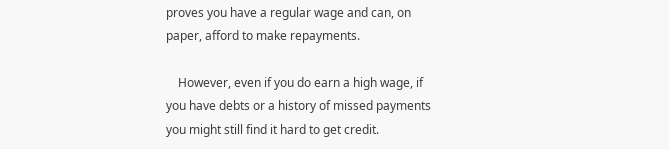proves you have a regular wage and can, on paper, afford to make repayments.

    However, even if you do earn a high wage, if you have debts or a history of missed payments you might still find it hard to get credit.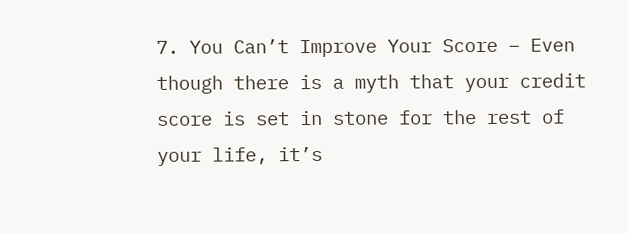7. You Can’t Improve Your Score – Even though there is a myth that your credit score is set in stone for the rest of your life, it’s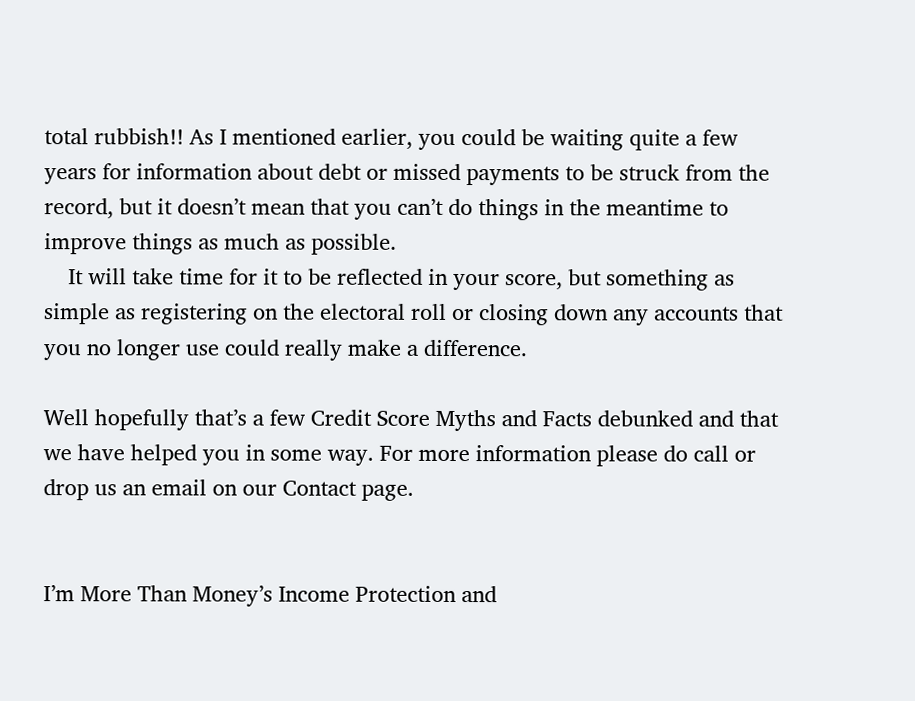total rubbish!! As I mentioned earlier, you could be waiting quite a few years for information about debt or missed payments to be struck from the record, but it doesn’t mean that you can’t do things in the meantime to improve things as much as possible.
    It will take time for it to be reflected in your score, but something as simple as registering on the electoral roll or closing down any accounts that you no longer use could really make a difference.

Well hopefully that’s a few Credit Score Myths and Facts debunked and that we have helped you in some way. For more information please do call or drop us an email on our Contact page.


I’m More Than Money’s Income Protection and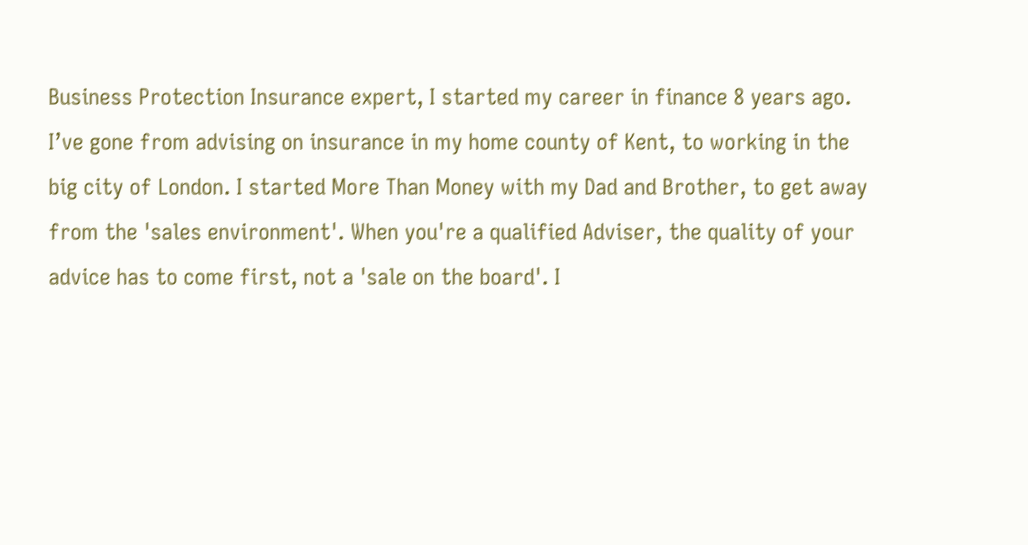Business Protection Insurance expert, I started my career in finance 8 years ago. I’ve gone from advising on insurance in my home county of Kent, to working in the big city of London. I started More Than Money with my Dad and Brother, to get away from the 'sales environment'. When you're a qualified Adviser, the quality of your advice has to come first, not a 'sale on the board'. I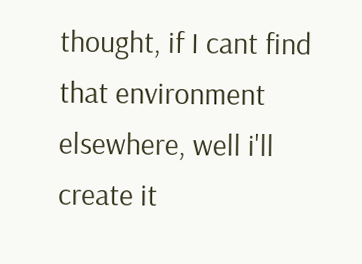thought, if I cant find that environment elsewhere, well i'll create it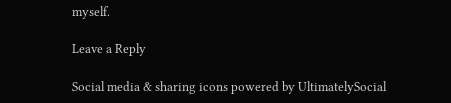myself.

Leave a Reply

Social media & sharing icons powered by UltimatelySocial